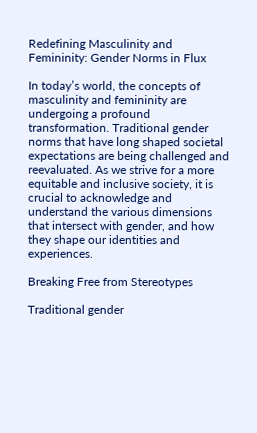Redefining Masculinity and Femininity: Gender Norms in Flux

In today’s world, the concepts of masculinity and femininity are undergoing a profound transformation. Traditional gender norms that have long shaped societal expectations are being challenged and reevaluated. As we strive for a more equitable and inclusive society, it is crucial to acknowledge and understand the various dimensions that intersect with gender, and how they shape our identities and experiences.

Breaking Free from Stereotypes

Traditional gender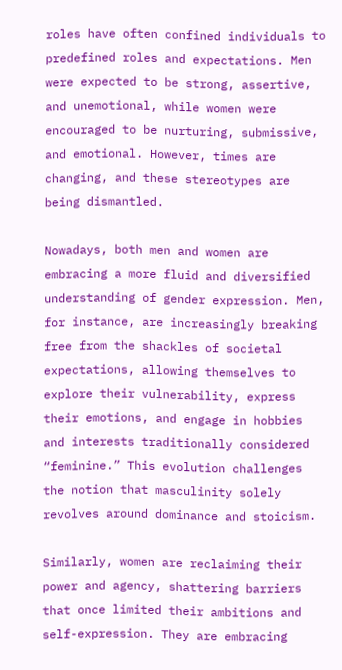roles have often confined individuals to predefined roles and expectations. Men were expected to be strong, assertive, and unemotional, while women were encouraged to be nurturing, submissive, and emotional. However, times are changing, and these stereotypes are being dismantled.

Nowadays, both men and women are embracing a more fluid and diversified understanding of gender expression. Men, for instance, are increasingly breaking free from the shackles of societal expectations, allowing themselves to explore their vulnerability, express their emotions, and engage in hobbies and interests traditionally considered “feminine.” This evolution challenges the notion that masculinity solely revolves around dominance and stoicism.

Similarly, women are reclaiming their power and agency, shattering barriers that once limited their ambitions and self-expression. They are embracing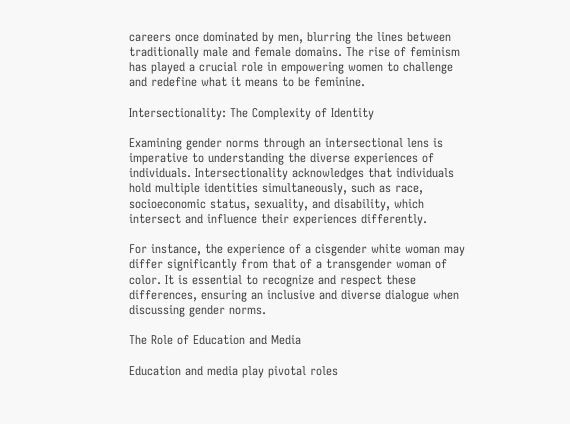careers once dominated by men, blurring the lines between traditionally male and female domains. The rise of feminism has played a crucial role in empowering women to challenge and redefine what it means to be feminine.

Intersectionality: The Complexity of Identity

Examining gender norms through an intersectional lens is imperative to understanding the diverse experiences of individuals. Intersectionality acknowledges that individuals hold multiple identities simultaneously, such as race, socioeconomic status, sexuality, and disability, which intersect and influence their experiences differently.

For instance, the experience of a cisgender white woman may differ significantly from that of a transgender woman of color. It is essential to recognize and respect these differences, ensuring an inclusive and diverse dialogue when discussing gender norms.

The Role of Education and Media

Education and media play pivotal roles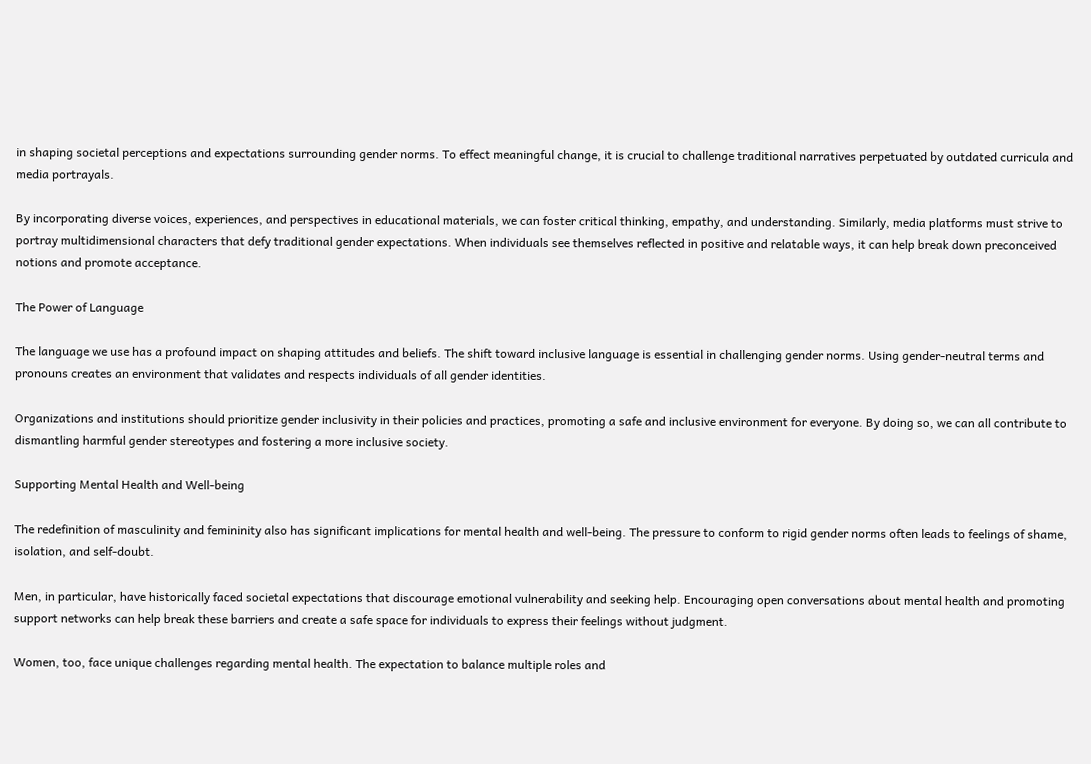in shaping societal perceptions and expectations surrounding gender norms. To effect meaningful change, it is crucial to challenge traditional narratives perpetuated by outdated curricula and media portrayals.

By incorporating diverse voices, experiences, and perspectives in educational materials, we can foster critical thinking, empathy, and understanding. Similarly, media platforms must strive to portray multidimensional characters that defy traditional gender expectations. When individuals see themselves reflected in positive and relatable ways, it can help break down preconceived notions and promote acceptance.

The Power of Language

The language we use has a profound impact on shaping attitudes and beliefs. The shift toward inclusive language is essential in challenging gender norms. Using gender-neutral terms and pronouns creates an environment that validates and respects individuals of all gender identities.

Organizations and institutions should prioritize gender inclusivity in their policies and practices, promoting a safe and inclusive environment for everyone. By doing so, we can all contribute to dismantling harmful gender stereotypes and fostering a more inclusive society.

Supporting Mental Health and Well-being

The redefinition of masculinity and femininity also has significant implications for mental health and well-being. The pressure to conform to rigid gender norms often leads to feelings of shame, isolation, and self-doubt.

Men, in particular, have historically faced societal expectations that discourage emotional vulnerability and seeking help. Encouraging open conversations about mental health and promoting support networks can help break these barriers and create a safe space for individuals to express their feelings without judgment.

Women, too, face unique challenges regarding mental health. The expectation to balance multiple roles and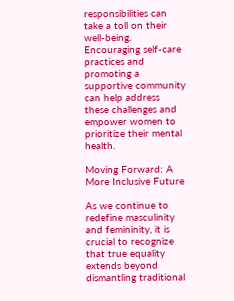responsibilities can take a toll on their well-being. Encouraging self-care practices and promoting a supportive community can help address these challenges and empower women to prioritize their mental health.

Moving Forward: A More Inclusive Future

As we continue to redefine masculinity and femininity, it is crucial to recognize that true equality extends beyond dismantling traditional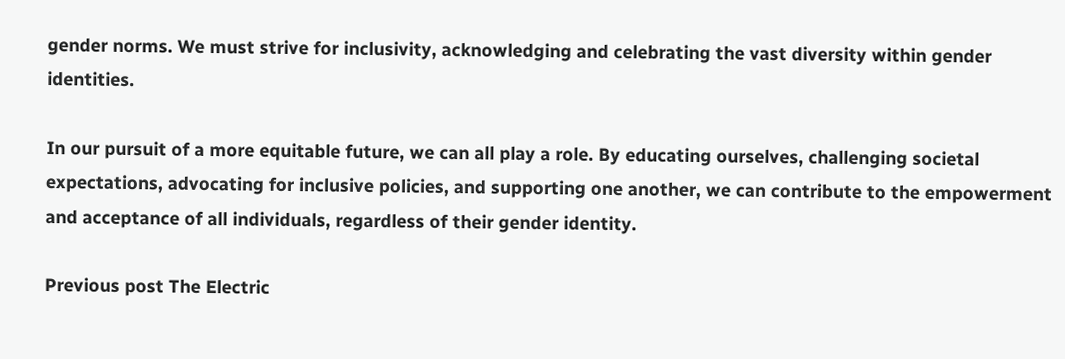gender norms. We must strive for inclusivity, acknowledging and celebrating the vast diversity within gender identities.

In our pursuit of a more equitable future, we can all play a role. By educating ourselves, challenging societal expectations, advocating for inclusive policies, and supporting one another, we can contribute to the empowerment and acceptance of all individuals, regardless of their gender identity.

Previous post The Electric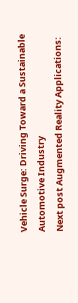Vehicle Surge: Driving Toward a Sustainable Automotive Industry
Next post Augmented Reality Applications: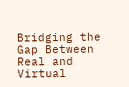Bridging the Gap Between Real and Virtual